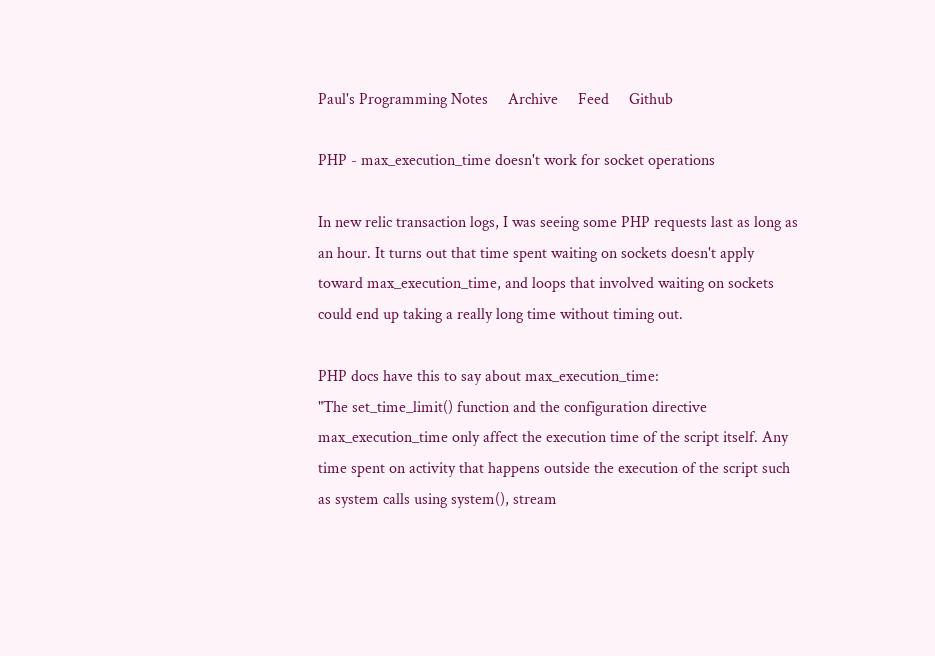Paul's Programming Notes     Archive     Feed     Github

PHP - max_execution_time doesn't work for socket operations

In new relic transaction logs, I was seeing some PHP requests last as long as an hour. It turns out that time spent waiting on sockets doesn't apply toward max_execution_time, and loops that involved waiting on sockets could end up taking a really long time without timing out.

PHP docs have this to say about max_execution_time:
"The set_time_limit() function and the configuration directive max_execution_time only affect the execution time of the script itself. Any time spent on activity that happens outside the execution of the script such as system calls using system(), stream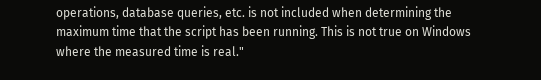operations, database queries, etc. is not included when determining the maximum time that the script has been running. This is not true on Windows where the measured time is real."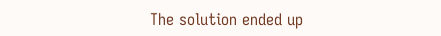The solution ended up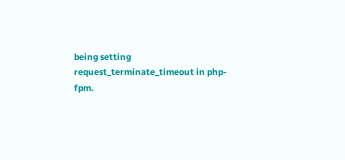being setting request_terminate_timeout in php-fpm.